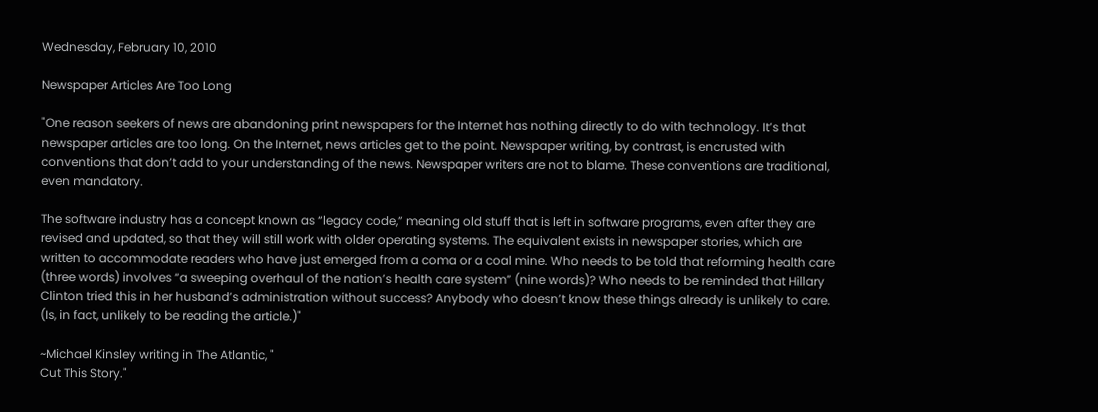Wednesday, February 10, 2010

Newspaper Articles Are Too Long

"One reason seekers of news are abandoning print newspapers for the Internet has nothing directly to do with technology. It’s that newspaper articles are too long. On the Internet, news articles get to the point. Newspaper writing, by contrast, is encrusted with conventions that don’t add to your understanding of the news. Newspaper writers are not to blame. These conventions are traditional, even mandatory.

The software industry has a concept known as “legacy code,” meaning old stuff that is left in software programs, even after they are revised and updated, so that they will still work with older operating systems. The equivalent exists in newspaper stories, which are written to accommodate readers who have just emerged from a coma or a coal mine. Who needs to be told that reforming health care (three words) involves “a sweeping overhaul of the nation’s health care system” (nine words)? Who needs to be reminded that Hillary Clinton tried this in her husband’s administration without success? Anybody who doesn’t know these things already is unlikely to care. (Is, in fact, unlikely to be reading the article.)"

~Michael Kinsley writing in The Atlantic, "
Cut This Story."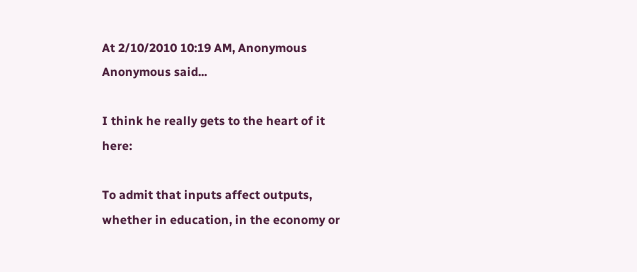At 2/10/2010 10:19 AM, Anonymous Anonymous said...

I think he really gets to the heart of it here:

To admit that inputs affect outputs, whether in education, in the economy or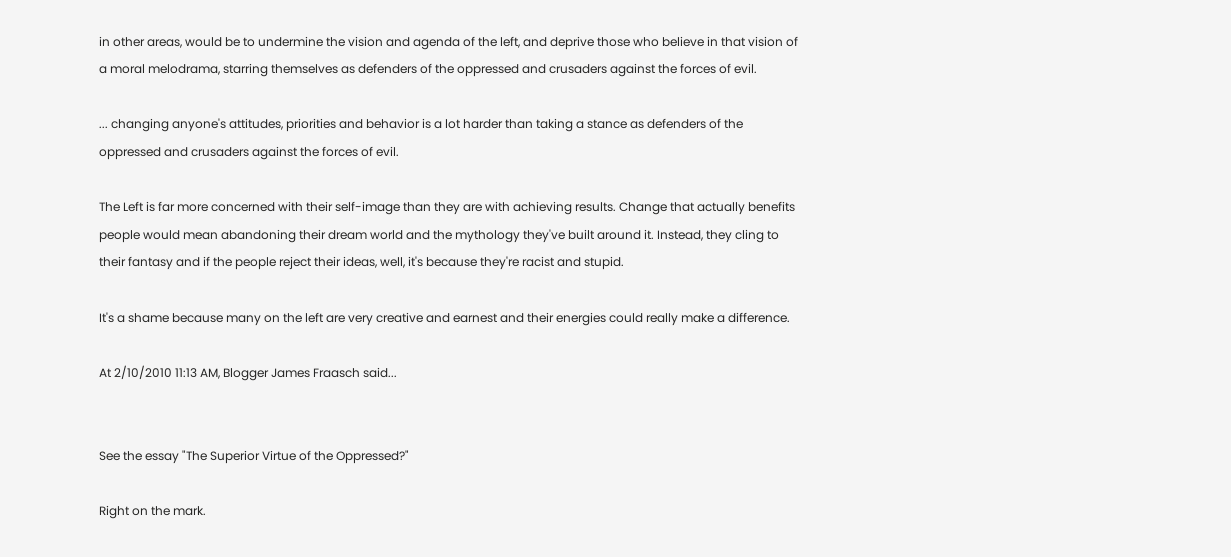in other areas, would be to undermine the vision and agenda of the left, and deprive those who believe in that vision of a moral melodrama, starring themselves as defenders of the oppressed and crusaders against the forces of evil.

... changing anyone's attitudes, priorities and behavior is a lot harder than taking a stance as defenders of the oppressed and crusaders against the forces of evil.

The Left is far more concerned with their self-image than they are with achieving results. Change that actually benefits people would mean abandoning their dream world and the mythology they've built around it. Instead, they cling to their fantasy and if the people reject their ideas, well, it's because they're racist and stupid.

It's a shame because many on the left are very creative and earnest and their energies could really make a difference.

At 2/10/2010 11:13 AM, Blogger James Fraasch said...


See the essay "The Superior Virtue of the Oppressed?"

Right on the mark.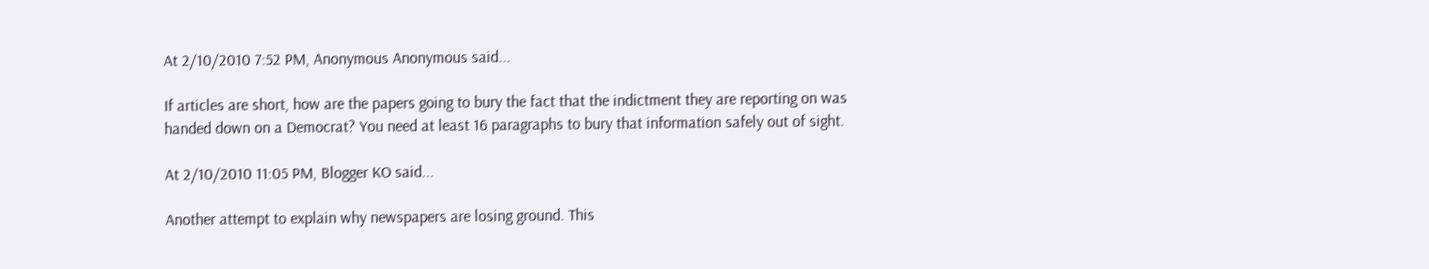At 2/10/2010 7:52 PM, Anonymous Anonymous said...

If articles are short, how are the papers going to bury the fact that the indictment they are reporting on was handed down on a Democrat? You need at least 16 paragraphs to bury that information safely out of sight.

At 2/10/2010 11:05 PM, Blogger KO said...

Another attempt to explain why newspapers are losing ground. This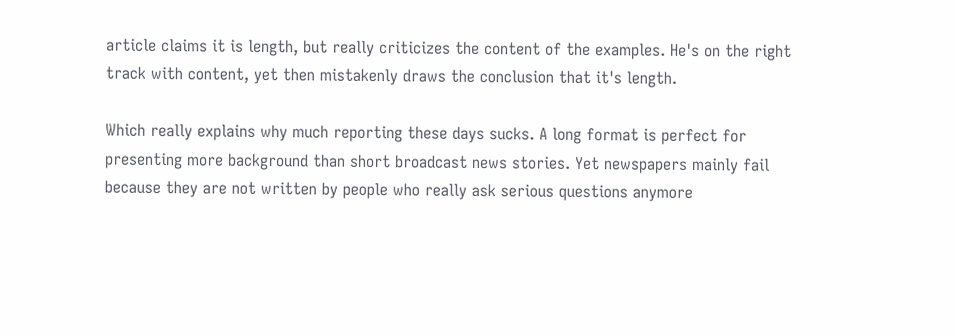article claims it is length, but really criticizes the content of the examples. He's on the right track with content, yet then mistakenly draws the conclusion that it's length.

Which really explains why much reporting these days sucks. A long format is perfect for presenting more background than short broadcast news stories. Yet newspapers mainly fail because they are not written by people who really ask serious questions anymore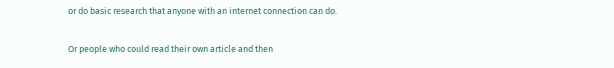or do basic research that anyone with an internet connection can do.

Or people who could read their own article and then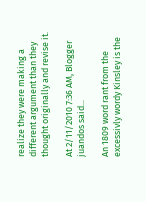realize they were making a different argument than they thought originally and revise it.

At 2/11/2010 7:36 AM, Blogger juandos said...

An 1809 word rant from the excessivly wordy Kinsley is the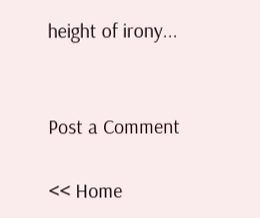height of irony...


Post a Comment

<< Home